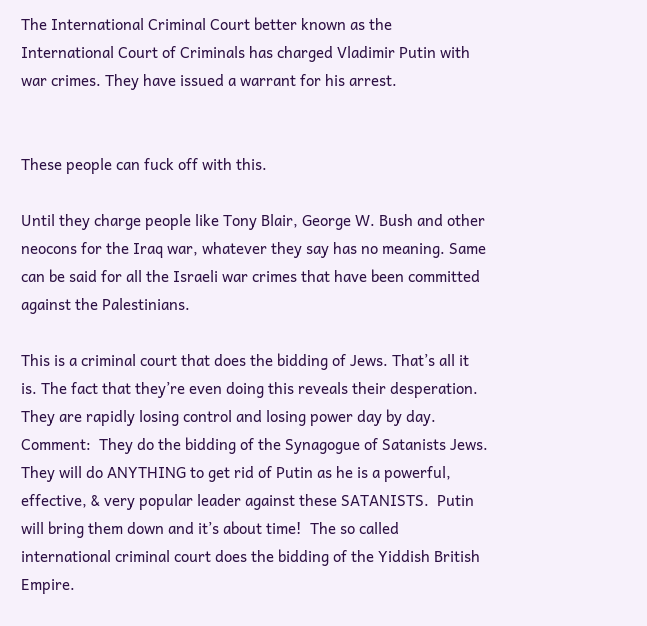The International Criminal Court better known as the International Court of Criminals has charged Vladimir Putin with war crimes. They have issued a warrant for his arrest.


These people can fuck off with this.

Until they charge people like Tony Blair, George W. Bush and other neocons for the Iraq war, whatever they say has no meaning. Same can be said for all the Israeli war crimes that have been committed against the Palestinians.

This is a criminal court that does the bidding of Jews. That’s all it is. The fact that they’re even doing this reveals their desperation. They are rapidly losing control and losing power day by day. Comment:  They do the bidding of the Synagogue of Satanists Jews.  They will do ANYTHING to get rid of Putin as he is a powerful, effective, & very popular leader against these SATANISTS.  Putin will bring them down and it’s about time!  The so called international criminal court does the bidding of the Yiddish British Empire.